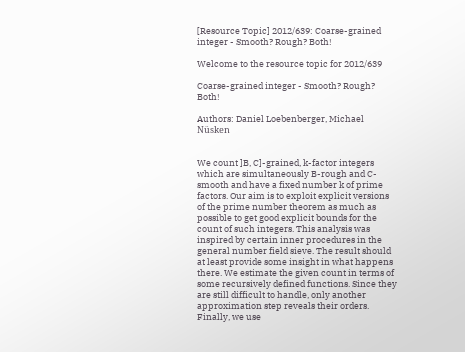[Resource Topic] 2012/639: Coarse-grained integer - Smooth? Rough? Both!

Welcome to the resource topic for 2012/639

Coarse-grained integer - Smooth? Rough? Both!

Authors: Daniel Loebenberger, Michael Nüsken


We count ]B, C]-grained, k-factor integers which are simultaneously B-rough and C-smooth and have a fixed number k of prime factors. Our aim is to exploit explicit versions of the prime number theorem as much as possible to get good explicit bounds for the count of such integers. This analysis was inspired by certain inner procedures in the general number field sieve. The result should at least provide some insight in what happens there. We estimate the given count in terms of some recursively defined functions. Since they are still difficult to handle, only another approximation step reveals their orders. Finally, we use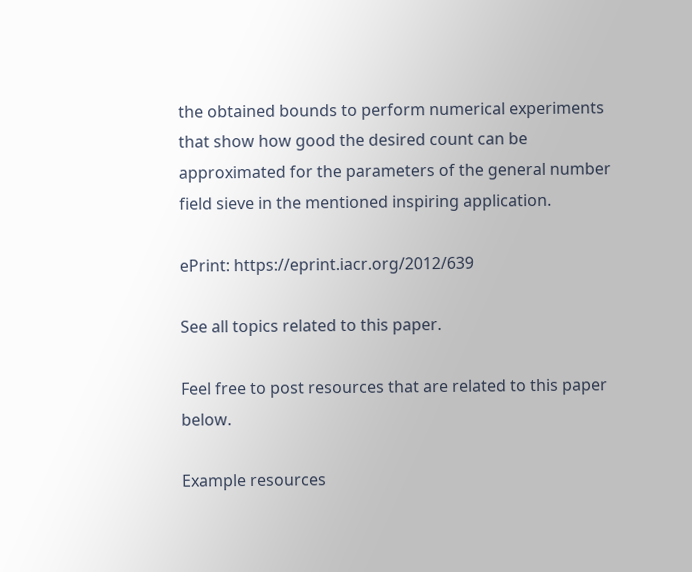the obtained bounds to perform numerical experiments that show how good the desired count can be approximated for the parameters of the general number field sieve in the mentioned inspiring application.

ePrint: https://eprint.iacr.org/2012/639

See all topics related to this paper.

Feel free to post resources that are related to this paper below.

Example resources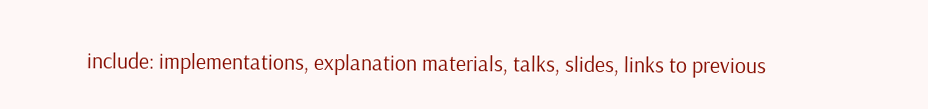include: implementations, explanation materials, talks, slides, links to previous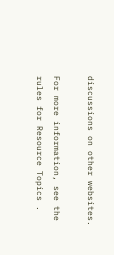discussions on other websites.

For more information, see the rules for Resource Topics .